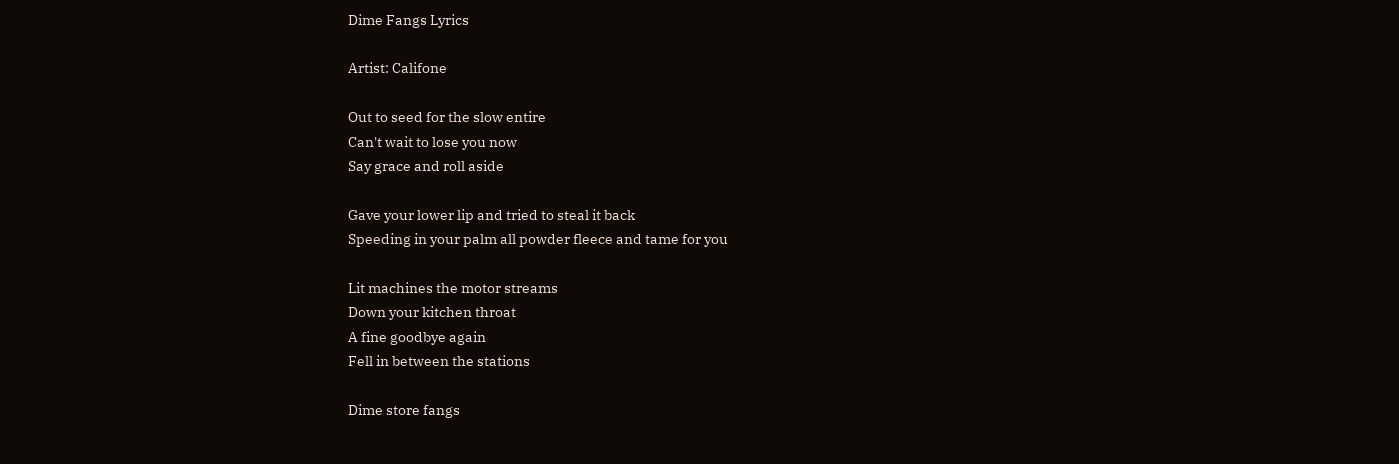Dime Fangs Lyrics

Artist: Califone

Out to seed for the slow entire
Can't wait to lose you now
Say grace and roll aside

Gave your lower lip and tried to steal it back
Speeding in your palm all powder fleece and tame for you

Lit machines the motor streams
Down your kitchen throat
A fine goodbye again
Fell in between the stations

Dime store fangs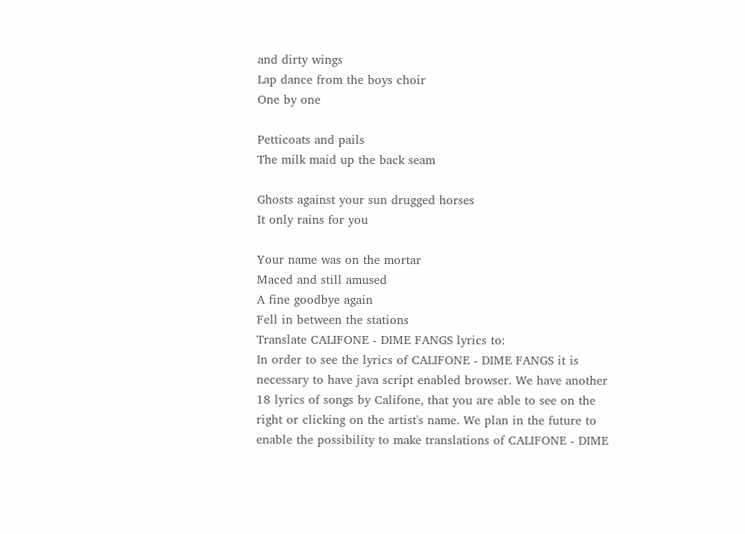and dirty wings
Lap dance from the boys choir
One by one

Petticoats and pails
The milk maid up the back seam

Ghosts against your sun drugged horses
It only rains for you

Your name was on the mortar
Maced and still amused
A fine goodbye again
Fell in between the stations
Translate CALIFONE - DIME FANGS lyrics to:
In order to see the lyrics of CALIFONE - DIME FANGS it is necessary to have java script enabled browser. We have another 18 lyrics of songs by Califone, that you are able to see on the right or clicking on the artist's name. We plan in the future to enable the possibility to make translations of CALIFONE - DIME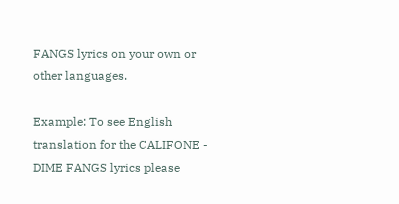FANGS lyrics on your own or other languages.

Example: To see English translation for the CALIFONE - DIME FANGS lyrics please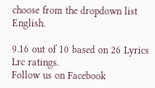choose from the dropdown list English.

9.16 out of 10 based on 26 Lyrics Lrc ratings.
Follow us on Facebook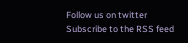Follow us on twitter Subscribe to the RSS feed